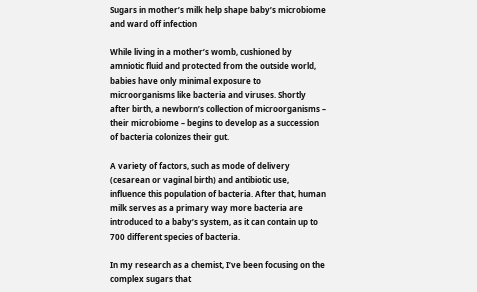Sugars in mother’s milk help shape baby’s microbiome and ward off infection

While living in a mother’s womb, cushioned by amniotic fluid and protected from the outside world, babies have only minimal exposure to microorganisms like bacteria and viruses. Shortly after birth, a newborn’s collection of microorganisms – their microbiome – begins to develop as a succession of bacteria colonizes their gut.

A variety of factors, such as mode of delivery (cesarean or vaginal birth) and antibiotic use, influence this population of bacteria. After that, human milk serves as a primary way more bacteria are introduced to a baby’s system, as it can contain up to 700 different species of bacteria.

In my research as a chemist, I’ve been focusing on the complex sugars that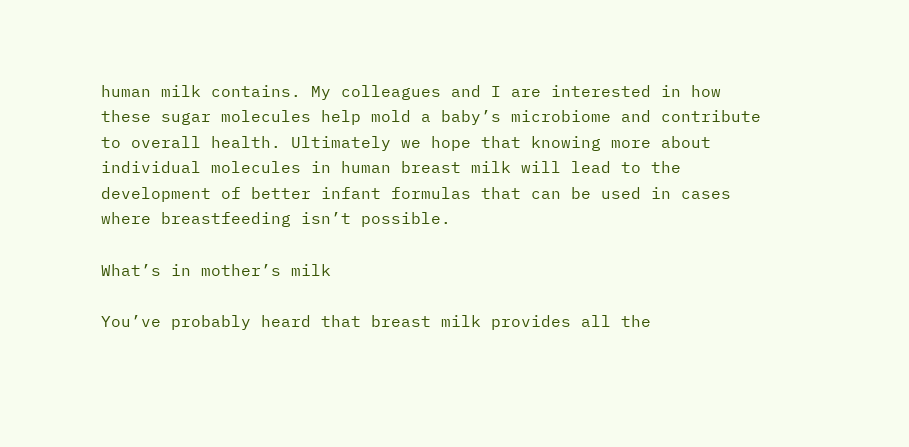human milk contains. My colleagues and I are interested in how these sugar molecules help mold a baby’s microbiome and contribute to overall health. Ultimately we hope that knowing more about individual molecules in human breast milk will lead to the development of better infant formulas that can be used in cases where breastfeeding isn’t possible.

What’s in mother’s milk

You’ve probably heard that breast milk provides all the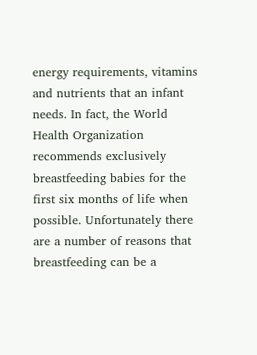energy requirements, vitamins and nutrients that an infant needs. In fact, the World Health Organization recommends exclusively breastfeeding babies for the first six months of life when possible. Unfortunately there are a number of reasons that breastfeeding can be a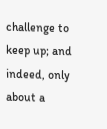challenge to keep up; and indeed, only about a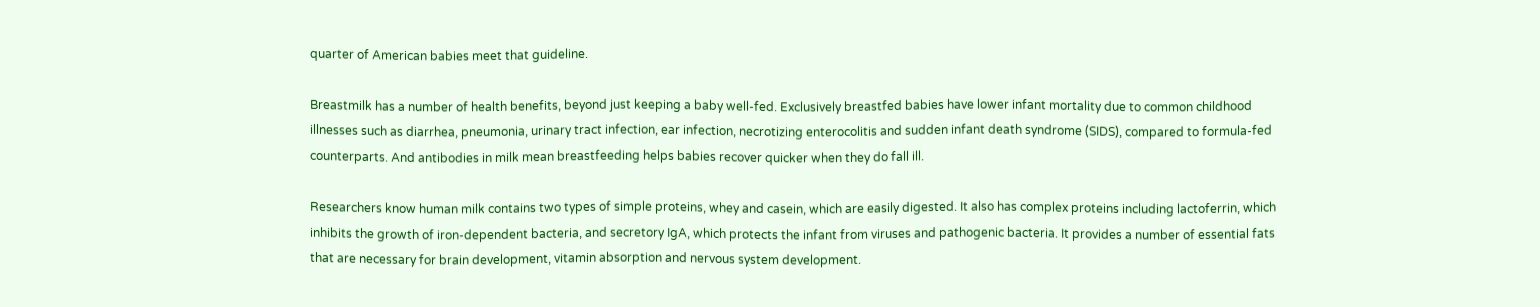quarter of American babies meet that guideline.

Breastmilk has a number of health benefits, beyond just keeping a baby well-fed. Exclusively breastfed babies have lower infant mortality due to common childhood illnesses such as diarrhea, pneumonia, urinary tract infection, ear infection, necrotizing enterocolitis and sudden infant death syndrome (SIDS), compared to formula-fed counterparts. And antibodies in milk mean breastfeeding helps babies recover quicker when they do fall ill.

Researchers know human milk contains two types of simple proteins, whey and casein, which are easily digested. It also has complex proteins including lactoferrin, which inhibits the growth of iron-dependent bacteria, and secretory IgA, which protects the infant from viruses and pathogenic bacteria. It provides a number of essential fats that are necessary for brain development, vitamin absorption and nervous system development.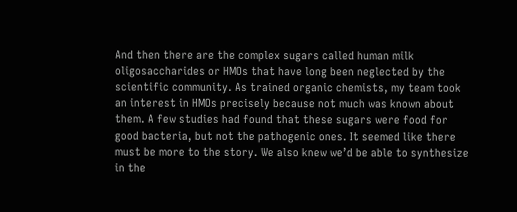And then there are the complex sugars called human milk oligosaccharides or HMOs that have long been neglected by the scientific community. As trained organic chemists, my team took an interest in HMOs precisely because not much was known about them. A few studies had found that these sugars were food for good bacteria, but not the pathogenic ones. It seemed like there must be more to the story. We also knew we’d be able to synthesize in the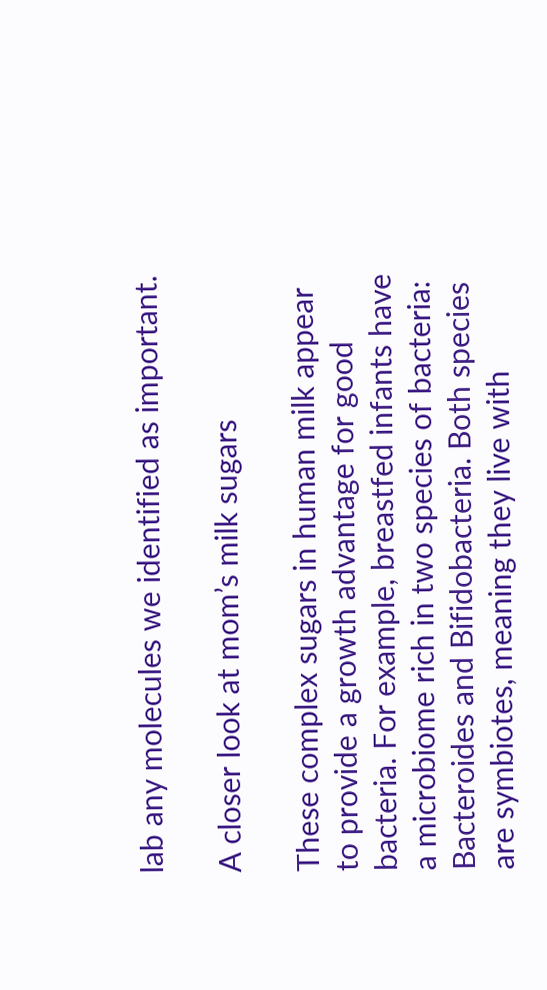lab any molecules we identified as important.

A closer look at mom’s milk sugars

These complex sugars in human milk appear to provide a growth advantage for good bacteria. For example, breastfed infants have a microbiome rich in two species of bacteria: Bacteroides and Bifidobacteria. Both species are symbiotes, meaning they live with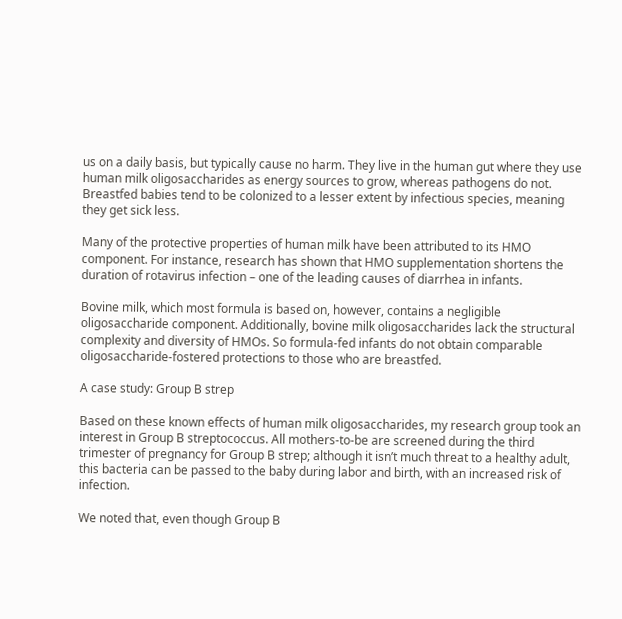us on a daily basis, but typically cause no harm. They live in the human gut where they use human milk oligosaccharides as energy sources to grow, whereas pathogens do not. Breastfed babies tend to be colonized to a lesser extent by infectious species, meaning they get sick less.

Many of the protective properties of human milk have been attributed to its HMO component. For instance, research has shown that HMO supplementation shortens the duration of rotavirus infection – one of the leading causes of diarrhea in infants.

Bovine milk, which most formula is based on, however, contains a negligible oligosaccharide component. Additionally, bovine milk oligosaccharides lack the structural complexity and diversity of HMOs. So formula-fed infants do not obtain comparable oligosaccharide-fostered protections to those who are breastfed.

A case study: Group B strep

Based on these known effects of human milk oligosaccharides, my research group took an interest in Group B streptococcus. All mothers-to-be are screened during the third trimester of pregnancy for Group B strep; although it isn’t much threat to a healthy adult, this bacteria can be passed to the baby during labor and birth, with an increased risk of infection.

We noted that, even though Group B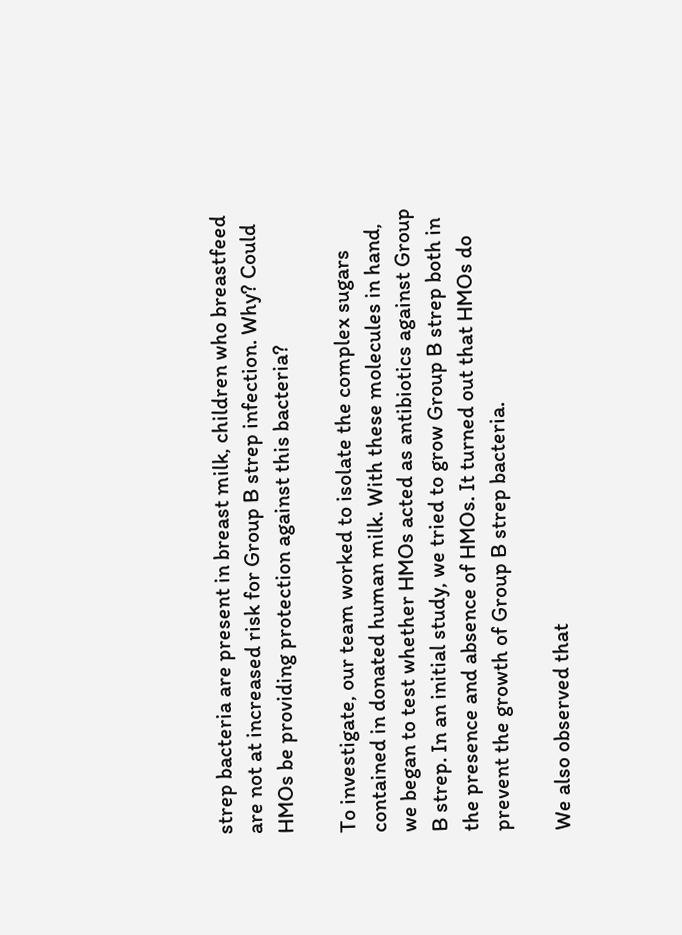strep bacteria are present in breast milk, children who breastfeed are not at increased risk for Group B strep infection. Why? Could HMOs be providing protection against this bacteria?

To investigate, our team worked to isolate the complex sugars contained in donated human milk. With these molecules in hand, we began to test whether HMOs acted as antibiotics against Group B strep. In an initial study, we tried to grow Group B strep both in the presence and absence of HMOs. It turned out that HMOs do prevent the growth of Group B strep bacteria.

We also observed that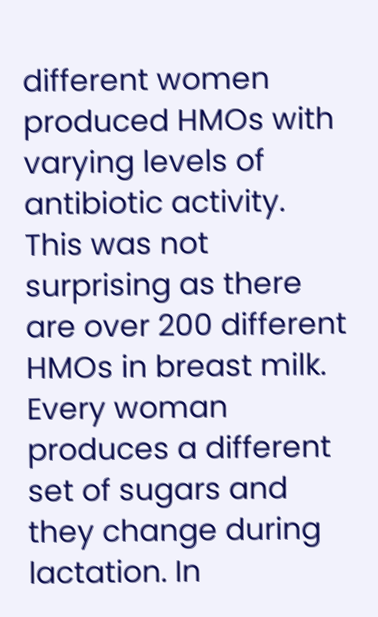different women produced HMOs with varying levels of antibiotic activity. This was not surprising as there are over 200 different HMOs in breast milk. Every woman produces a different set of sugars and they change during lactation. In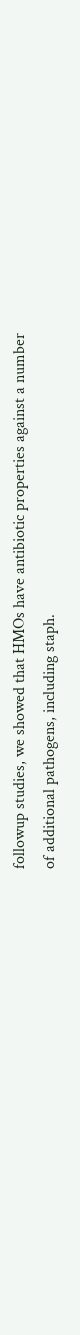followup studies, we showed that HMOs have antibiotic properties against a number of additional pathogens, including staph.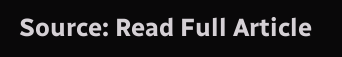Source: Read Full Article